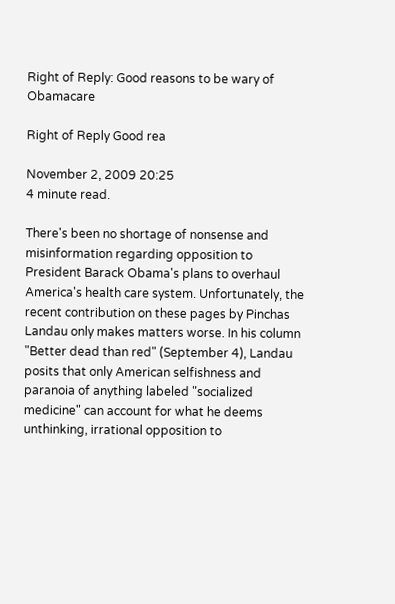Right of Reply: Good reasons to be wary of Obamacare

Right of Reply Good rea

November 2, 2009 20:25
4 minute read.

There's been no shortage of nonsense and misinformation regarding opposition to President Barack Obama's plans to overhaul America's health care system. Unfortunately, the recent contribution on these pages by Pinchas Landau only makes matters worse. In his column "Better dead than red" (September 4), Landau posits that only American selfishness and paranoia of anything labeled "socialized medicine" can account for what he deems unthinking, irrational opposition to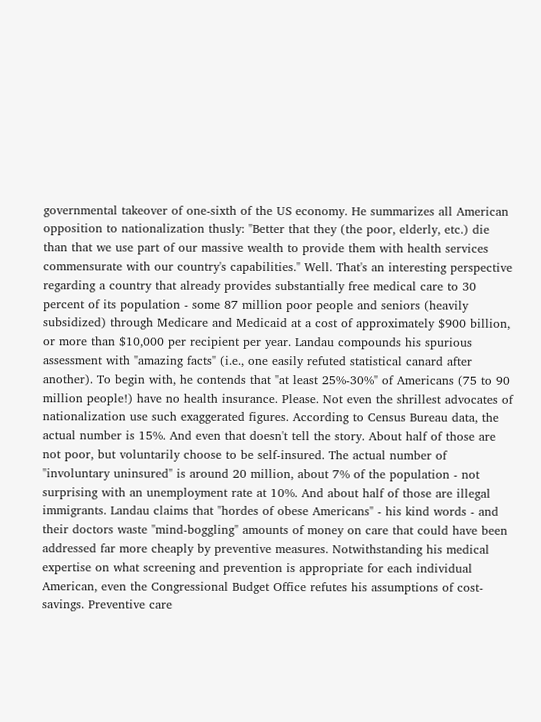governmental takeover of one-sixth of the US economy. He summarizes all American opposition to nationalization thusly: "Better that they (the poor, elderly, etc.) die than that we use part of our massive wealth to provide them with health services commensurate with our country's capabilities." Well. That's an interesting perspective regarding a country that already provides substantially free medical care to 30 percent of its population - some 87 million poor people and seniors (heavily subsidized) through Medicare and Medicaid at a cost of approximately $900 billion, or more than $10,000 per recipient per year. Landau compounds his spurious assessment with "amazing facts" (i.e., one easily refuted statistical canard after another). To begin with, he contends that "at least 25%-30%" of Americans (75 to 90 million people!) have no health insurance. Please. Not even the shrillest advocates of nationalization use such exaggerated figures. According to Census Bureau data, the actual number is 15%. And even that doesn't tell the story. About half of those are not poor, but voluntarily choose to be self-insured. The actual number of "involuntary uninsured" is around 20 million, about 7% of the population - not surprising with an unemployment rate at 10%. And about half of those are illegal immigrants. Landau claims that "hordes of obese Americans" - his kind words - and their doctors waste "mind-boggling" amounts of money on care that could have been addressed far more cheaply by preventive measures. Notwithstanding his medical expertise on what screening and prevention is appropriate for each individual American, even the Congressional Budget Office refutes his assumptions of cost-savings. Preventive care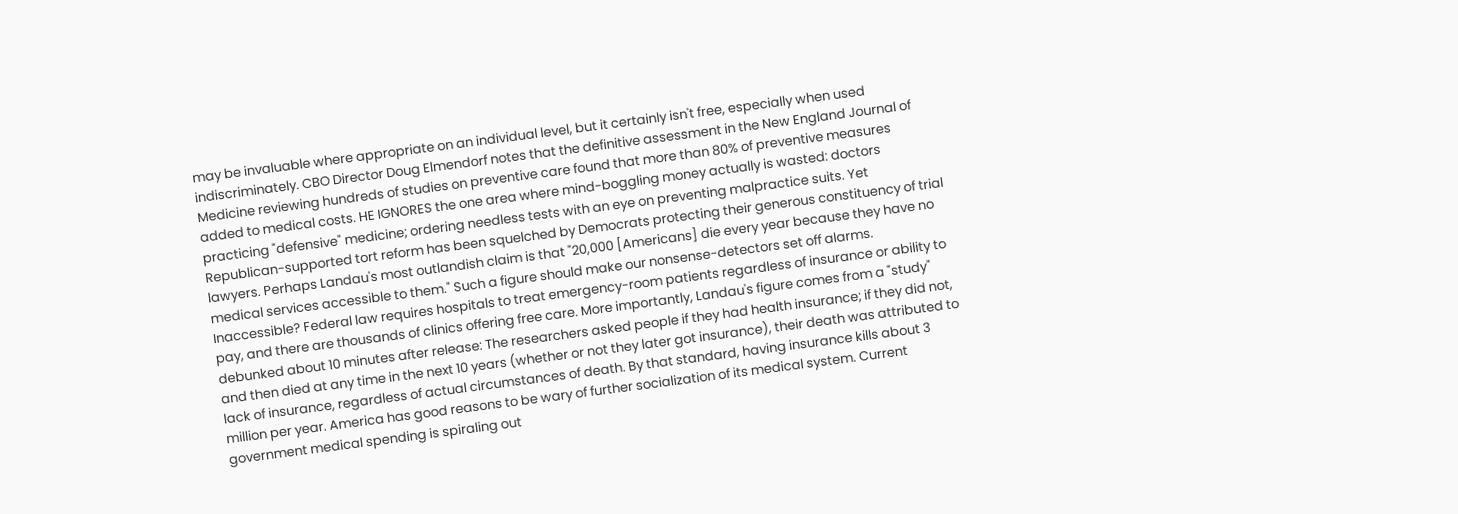may be invaluable where appropriate on an individual level, but it certainly isn't free, especially when used indiscriminately. CBO Director Doug Elmendorf notes that the definitive assessment in the New England Journal of Medicine reviewing hundreds of studies on preventive care found that more than 80% of preventive measures added to medical costs. HE IGNORES the one area where mind-boggling money actually is wasted: doctors practicing "defensive" medicine; ordering needless tests with an eye on preventing malpractice suits. Yet Republican-supported tort reform has been squelched by Democrats protecting their generous constituency of trial lawyers. Perhaps Landau's most outlandish claim is that "20,000 [Americans] die every year because they have no medical services accessible to them." Such a figure should make our nonsense-detectors set off alarms. Inaccessible? Federal law requires hospitals to treat emergency-room patients regardless of insurance or ability to pay, and there are thousands of clinics offering free care. More importantly, Landau's figure comes from a "study" debunked about 10 minutes after release: The researchers asked people if they had health insurance; if they did not, and then died at any time in the next 10 years (whether or not they later got insurance), their death was attributed to lack of insurance, regardless of actual circumstances of death. By that standard, having insurance kills about 3 million per year. America has good reasons to be wary of further socialization of its medical system. Current government medical spending is spiraling out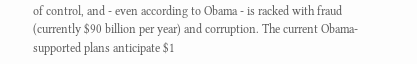of control, and - even according to Obama - is racked with fraud (currently $90 billion per year) and corruption. The current Obama-supported plans anticipate $1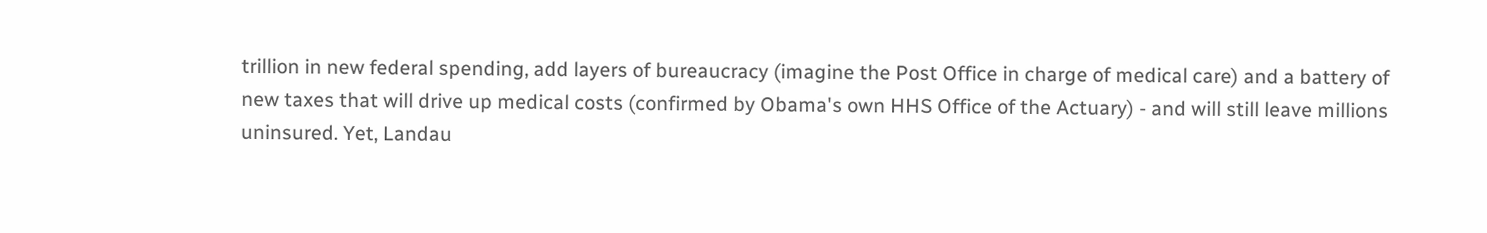trillion in new federal spending, add layers of bureaucracy (imagine the Post Office in charge of medical care) and a battery of new taxes that will drive up medical costs (confirmed by Obama's own HHS Office of the Actuary) - and will still leave millions uninsured. Yet, Landau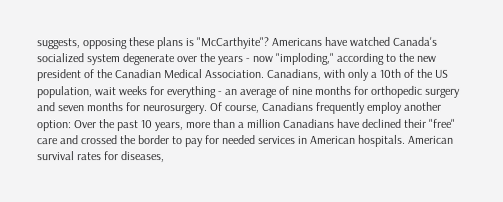suggests, opposing these plans is "McCarthyite"? Americans have watched Canada's socialized system degenerate over the years - now "imploding," according to the new president of the Canadian Medical Association. Canadians, with only a 10th of the US population, wait weeks for everything - an average of nine months for orthopedic surgery and seven months for neurosurgery. Of course, Canadians frequently employ another option: Over the past 10 years, more than a million Canadians have declined their "free" care and crossed the border to pay for needed services in American hospitals. American survival rates for diseases,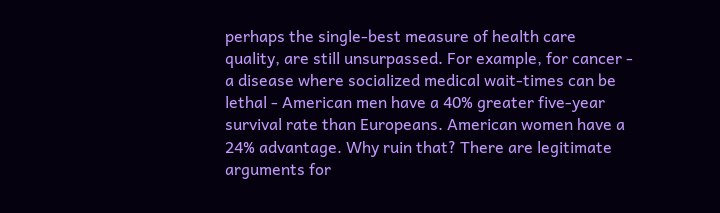perhaps the single-best measure of health care quality, are still unsurpassed. For example, for cancer - a disease where socialized medical wait-times can be lethal - American men have a 40% greater five-year survival rate than Europeans. American women have a 24% advantage. Why ruin that? There are legitimate arguments for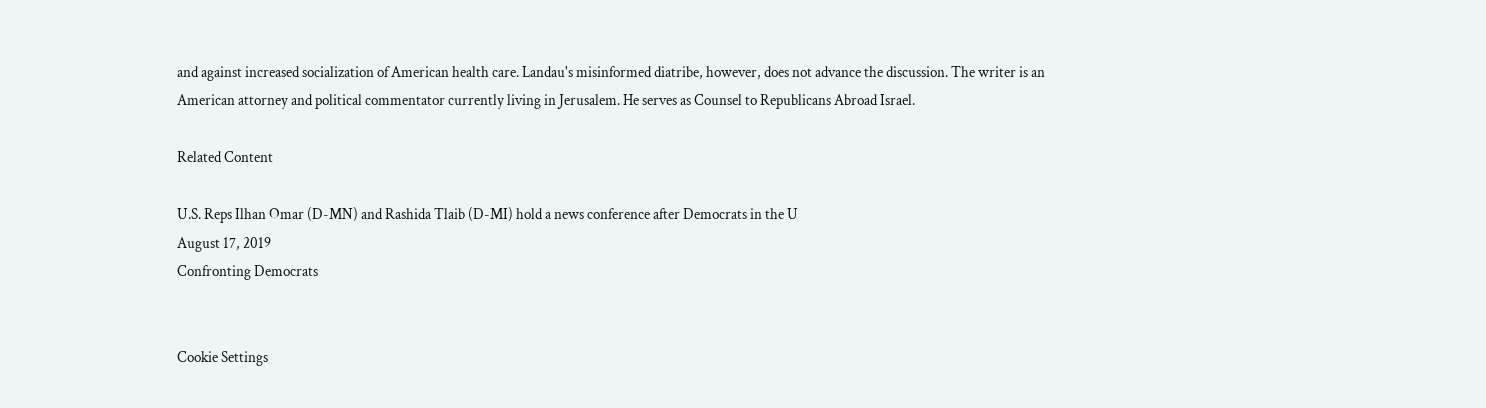and against increased socialization of American health care. Landau's misinformed diatribe, however, does not advance the discussion. The writer is an American attorney and political commentator currently living in Jerusalem. He serves as Counsel to Republicans Abroad Israel.

Related Content

U.S. Reps Ilhan Omar (D-MN) and Rashida Tlaib (D-MI) hold a news conference after Democrats in the U
August 17, 2019
Confronting Democrats


Cookie Settings